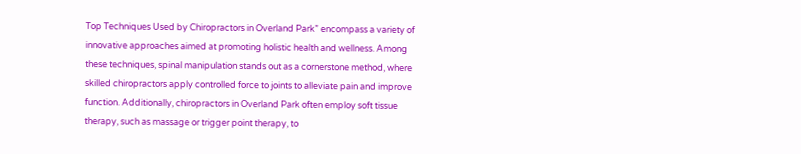Top Techniques Used by Chiropractors in Overland Park” encompass a variety of innovative approaches aimed at promoting holistic health and wellness. Among these techniques, spinal manipulation stands out as a cornerstone method, where skilled chiropractors apply controlled force to joints to alleviate pain and improve function. Additionally, chiropractors in Overland Park often employ soft tissue therapy, such as massage or trigger point therapy, to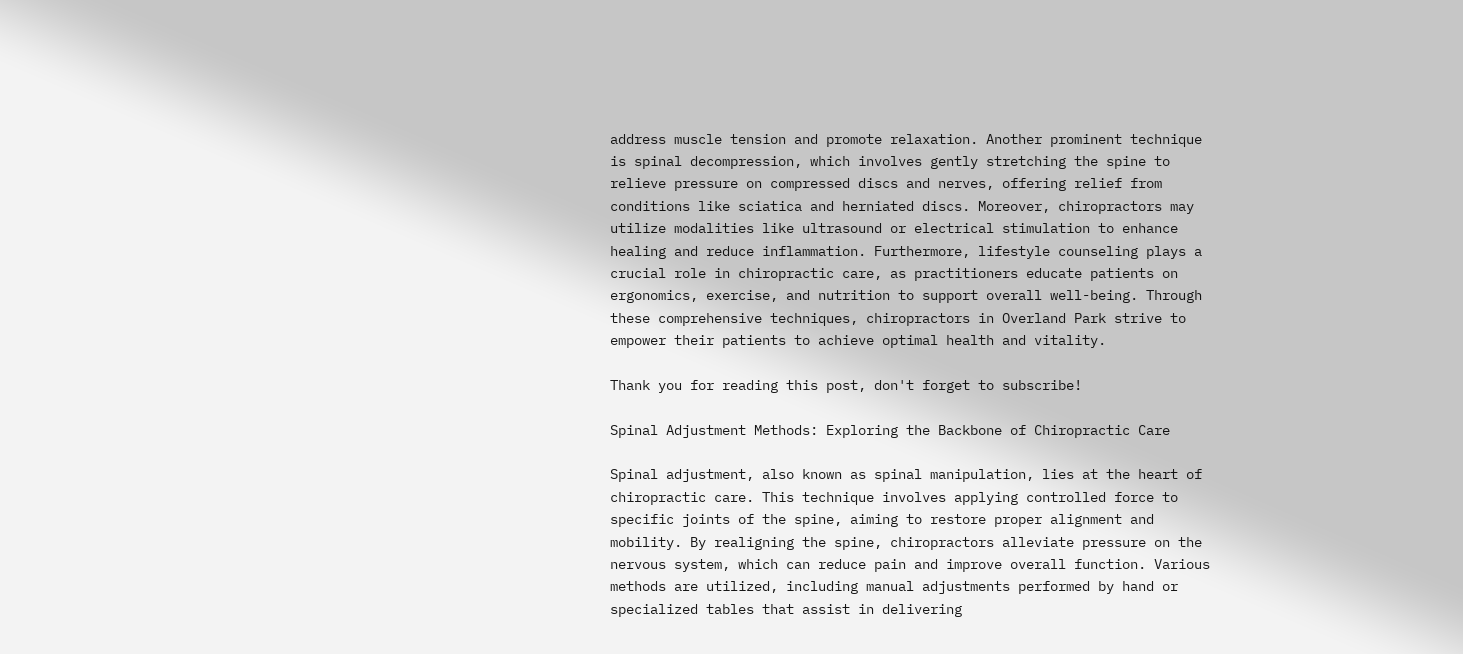address muscle tension and promote relaxation. Another prominent technique is spinal decompression, which involves gently stretching the spine to relieve pressure on compressed discs and nerves, offering relief from conditions like sciatica and herniated discs. Moreover, chiropractors may utilize modalities like ultrasound or electrical stimulation to enhance healing and reduce inflammation. Furthermore, lifestyle counseling plays a crucial role in chiropractic care, as practitioners educate patients on ergonomics, exercise, and nutrition to support overall well-being. Through these comprehensive techniques, chiropractors in Overland Park strive to empower their patients to achieve optimal health and vitality.

Thank you for reading this post, don't forget to subscribe!

Spinal Adjustment Methods: Exploring the Backbone of Chiropractic Care

Spinal adjustment, also known as spinal manipulation, lies at the heart of chiropractic care. This technique involves applying controlled force to specific joints of the spine, aiming to restore proper alignment and mobility. By realigning the spine, chiropractors alleviate pressure on the nervous system, which can reduce pain and improve overall function. Various methods are utilized, including manual adjustments performed by hand or specialized tables that assist in delivering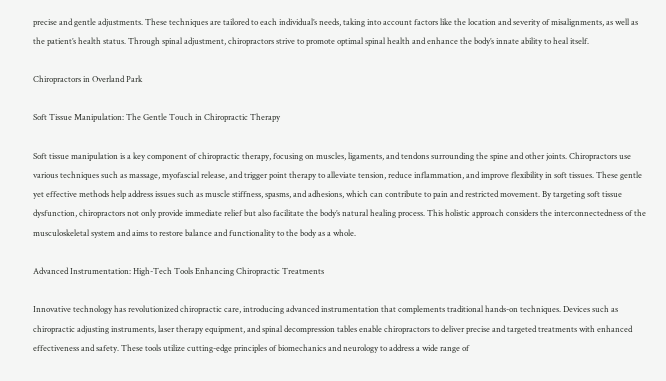precise and gentle adjustments. These techniques are tailored to each individual’s needs, taking into account factors like the location and severity of misalignments, as well as the patient’s health status. Through spinal adjustment, chiropractors strive to promote optimal spinal health and enhance the body’s innate ability to heal itself.

Chiropractors in Overland Park

Soft Tissue Manipulation: The Gentle Touch in Chiropractic Therapy

Soft tissue manipulation is a key component of chiropractic therapy, focusing on muscles, ligaments, and tendons surrounding the spine and other joints. Chiropractors use various techniques such as massage, myofascial release, and trigger point therapy to alleviate tension, reduce inflammation, and improve flexibility in soft tissues. These gentle yet effective methods help address issues such as muscle stiffness, spasms, and adhesions, which can contribute to pain and restricted movement. By targeting soft tissue dysfunction, chiropractors not only provide immediate relief but also facilitate the body’s natural healing process. This holistic approach considers the interconnectedness of the musculoskeletal system and aims to restore balance and functionality to the body as a whole.

Advanced Instrumentation: High-Tech Tools Enhancing Chiropractic Treatments

Innovative technology has revolutionized chiropractic care, introducing advanced instrumentation that complements traditional hands-on techniques. Devices such as chiropractic adjusting instruments, laser therapy equipment, and spinal decompression tables enable chiropractors to deliver precise and targeted treatments with enhanced effectiveness and safety. These tools utilize cutting-edge principles of biomechanics and neurology to address a wide range of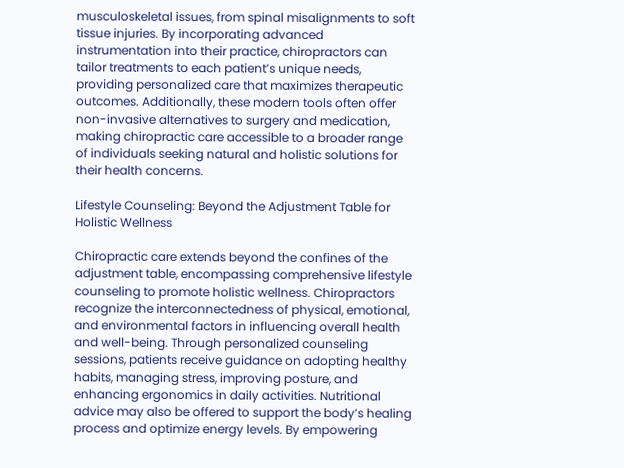musculoskeletal issues, from spinal misalignments to soft tissue injuries. By incorporating advanced instrumentation into their practice, chiropractors can tailor treatments to each patient’s unique needs, providing personalized care that maximizes therapeutic outcomes. Additionally, these modern tools often offer non-invasive alternatives to surgery and medication, making chiropractic care accessible to a broader range of individuals seeking natural and holistic solutions for their health concerns.

Lifestyle Counseling: Beyond the Adjustment Table for Holistic Wellness

Chiropractic care extends beyond the confines of the adjustment table, encompassing comprehensive lifestyle counseling to promote holistic wellness. Chiropractors recognize the interconnectedness of physical, emotional, and environmental factors in influencing overall health and well-being. Through personalized counseling sessions, patients receive guidance on adopting healthy habits, managing stress, improving posture, and enhancing ergonomics in daily activities. Nutritional advice may also be offered to support the body’s healing process and optimize energy levels. By empowering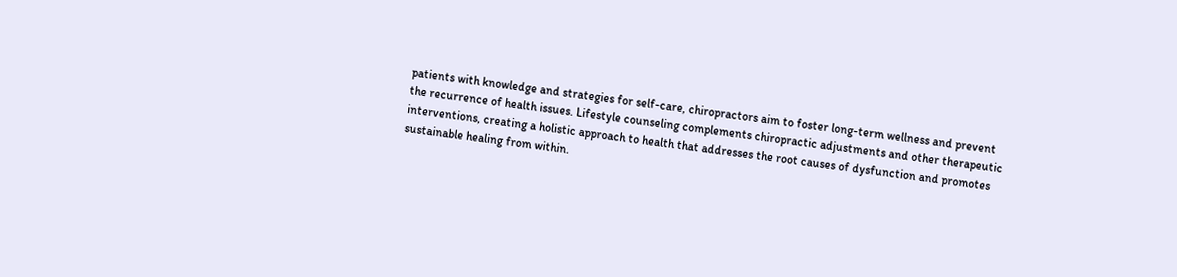patients with knowledge and strategies for self-care, chiropractors aim to foster long-term wellness and prevent the recurrence of health issues. Lifestyle counseling complements chiropractic adjustments and other therapeutic interventions, creating a holistic approach to health that addresses the root causes of dysfunction and promotes sustainable healing from within.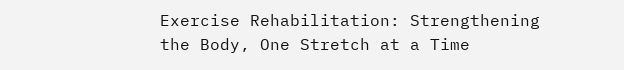Exercise Rehabilitation: Strengthening the Body, One Stretch at a Time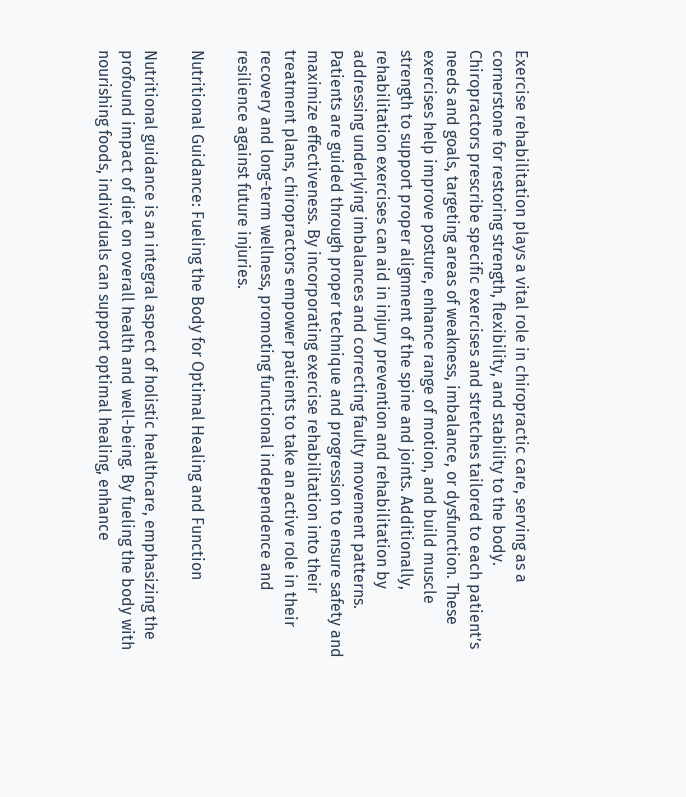Exercise rehabilitation plays a vital role in chiropractic care, serving as a cornerstone for restoring strength, flexibility, and stability to the body. Chiropractors prescribe specific exercises and stretches tailored to each patient’s needs and goals, targeting areas of weakness, imbalance, or dysfunction. These exercises help improve posture, enhance range of motion, and build muscle strength to support proper alignment of the spine and joints. Additionally, rehabilitation exercises can aid in injury prevention and rehabilitation by addressing underlying imbalances and correcting faulty movement patterns. Patients are guided through proper technique and progression to ensure safety and maximize effectiveness. By incorporating exercise rehabilitation into their treatment plans, chiropractors empower patients to take an active role in their recovery and long-term wellness, promoting functional independence and resilience against future injuries.

Nutritional Guidance: Fueling the Body for Optimal Healing and Function

Nutritional guidance is an integral aspect of holistic healthcare, emphasizing the profound impact of diet on overall health and well-being. By fueling the body with nourishing foods, individuals can support optimal healing, enhance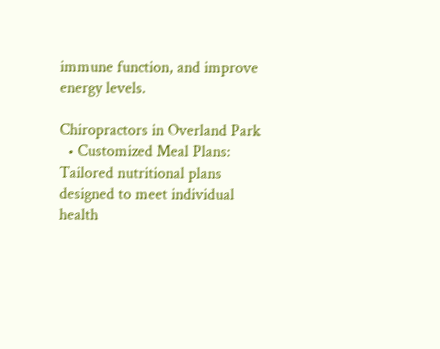immune function, and improve energy levels.

Chiropractors in Overland Park
  • Customized Meal Plans: Tailored nutritional plans designed to meet individual health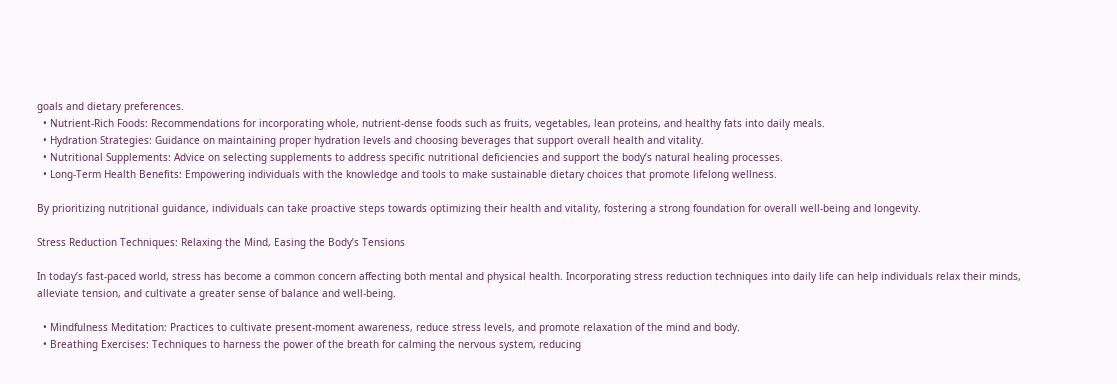goals and dietary preferences.
  • Nutrient-Rich Foods: Recommendations for incorporating whole, nutrient-dense foods such as fruits, vegetables, lean proteins, and healthy fats into daily meals.
  • Hydration Strategies: Guidance on maintaining proper hydration levels and choosing beverages that support overall health and vitality.
  • Nutritional Supplements: Advice on selecting supplements to address specific nutritional deficiencies and support the body’s natural healing processes.
  • Long-Term Health Benefits: Empowering individuals with the knowledge and tools to make sustainable dietary choices that promote lifelong wellness.

By prioritizing nutritional guidance, individuals can take proactive steps towards optimizing their health and vitality, fostering a strong foundation for overall well-being and longevity.

Stress Reduction Techniques: Relaxing the Mind, Easing the Body’s Tensions

In today’s fast-paced world, stress has become a common concern affecting both mental and physical health. Incorporating stress reduction techniques into daily life can help individuals relax their minds, alleviate tension, and cultivate a greater sense of balance and well-being.

  • Mindfulness Meditation: Practices to cultivate present-moment awareness, reduce stress levels, and promote relaxation of the mind and body.
  • Breathing Exercises: Techniques to harness the power of the breath for calming the nervous system, reducing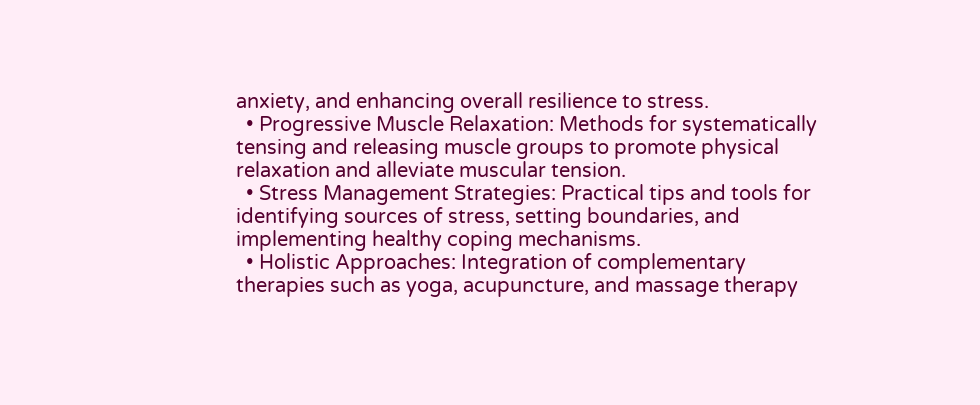anxiety, and enhancing overall resilience to stress.
  • Progressive Muscle Relaxation: Methods for systematically tensing and releasing muscle groups to promote physical relaxation and alleviate muscular tension.
  • Stress Management Strategies: Practical tips and tools for identifying sources of stress, setting boundaries, and implementing healthy coping mechanisms.
  • Holistic Approaches: Integration of complementary therapies such as yoga, acupuncture, and massage therapy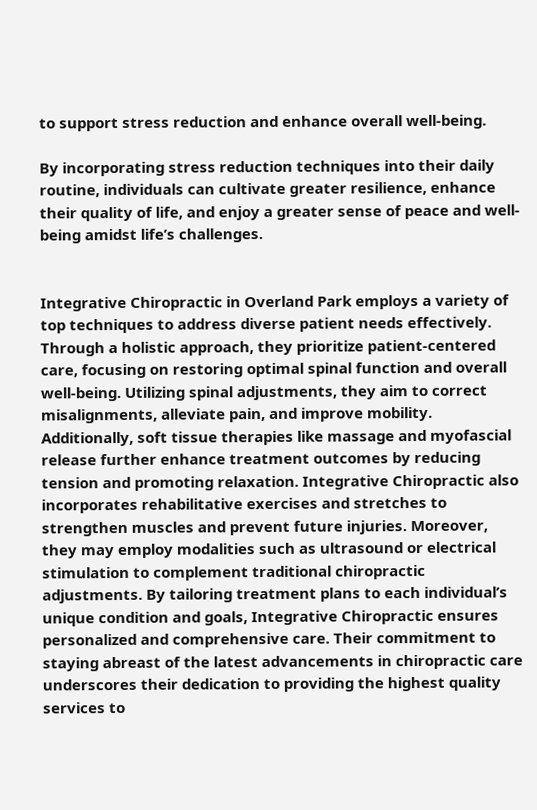to support stress reduction and enhance overall well-being.

By incorporating stress reduction techniques into their daily routine, individuals can cultivate greater resilience, enhance their quality of life, and enjoy a greater sense of peace and well-being amidst life’s challenges.


Integrative Chiropractic in Overland Park employs a variety of top techniques to address diverse patient needs effectively. Through a holistic approach, they prioritize patient-centered care, focusing on restoring optimal spinal function and overall well-being. Utilizing spinal adjustments, they aim to correct misalignments, alleviate pain, and improve mobility. Additionally, soft tissue therapies like massage and myofascial release further enhance treatment outcomes by reducing tension and promoting relaxation. Integrative Chiropractic also incorporates rehabilitative exercises and stretches to strengthen muscles and prevent future injuries. Moreover, they may employ modalities such as ultrasound or electrical stimulation to complement traditional chiropractic adjustments. By tailoring treatment plans to each individual’s unique condition and goals, Integrative Chiropractic ensures personalized and comprehensive care. Their commitment to staying abreast of the latest advancements in chiropractic care underscores their dedication to providing the highest quality services to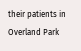their patients in Overland Park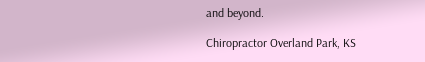and beyond.

Chiropractor Overland Park, KS